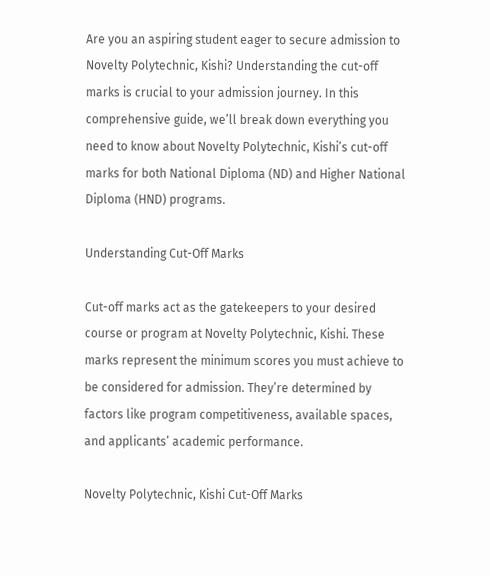Are you an aspiring student eager to secure admission to Novelty Polytechnic, Kishi? Understanding the cut-off marks is crucial to your admission journey. In this comprehensive guide, we’ll break down everything you need to know about Novelty Polytechnic, Kishi’s cut-off marks for both National Diploma (ND) and Higher National Diploma (HND) programs.

Understanding Cut-Off Marks

Cut-off marks act as the gatekeepers to your desired course or program at Novelty Polytechnic, Kishi. These marks represent the minimum scores you must achieve to be considered for admission. They’re determined by factors like program competitiveness, available spaces, and applicants’ academic performance.

Novelty Polytechnic, Kishi Cut-Off Marks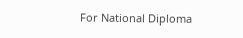For National Diploma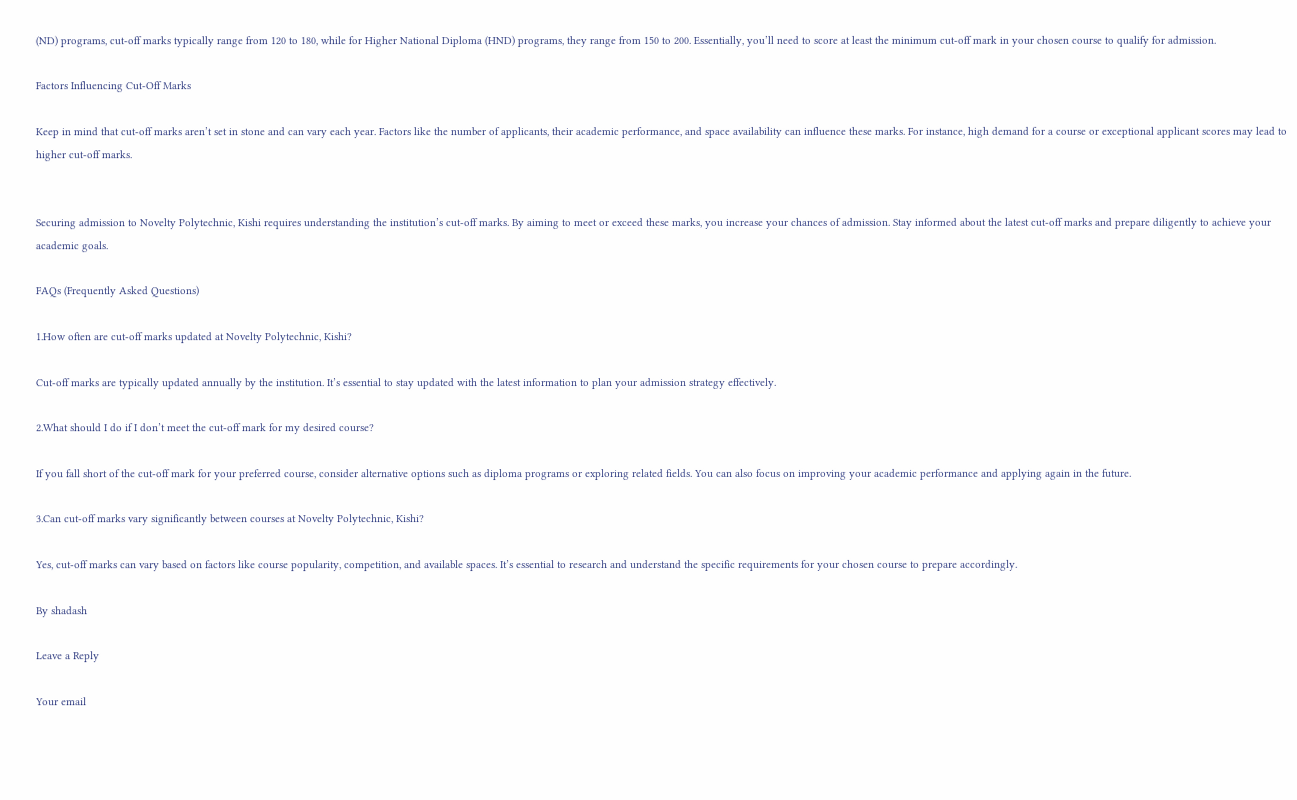(ND) programs, cut-off marks typically range from 120 to 180, while for Higher National Diploma (HND) programs, they range from 150 to 200. Essentially, you’ll need to score at least the minimum cut-off mark in your chosen course to qualify for admission.

Factors Influencing Cut-Off Marks

Keep in mind that cut-off marks aren’t set in stone and can vary each year. Factors like the number of applicants, their academic performance, and space availability can influence these marks. For instance, high demand for a course or exceptional applicant scores may lead to higher cut-off marks.


Securing admission to Novelty Polytechnic, Kishi requires understanding the institution’s cut-off marks. By aiming to meet or exceed these marks, you increase your chances of admission. Stay informed about the latest cut-off marks and prepare diligently to achieve your academic goals.

FAQs (Frequently Asked Questions)

1.How often are cut-off marks updated at Novelty Polytechnic, Kishi?

Cut-off marks are typically updated annually by the institution. It’s essential to stay updated with the latest information to plan your admission strategy effectively.

2.What should I do if I don’t meet the cut-off mark for my desired course?

If you fall short of the cut-off mark for your preferred course, consider alternative options such as diploma programs or exploring related fields. You can also focus on improving your academic performance and applying again in the future.

3.Can cut-off marks vary significantly between courses at Novelty Polytechnic, Kishi?

Yes, cut-off marks can vary based on factors like course popularity, competition, and available spaces. It’s essential to research and understand the specific requirements for your chosen course to prepare accordingly.

By shadash

Leave a Reply

Your email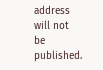address will not be published.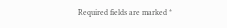Required fields are marked *